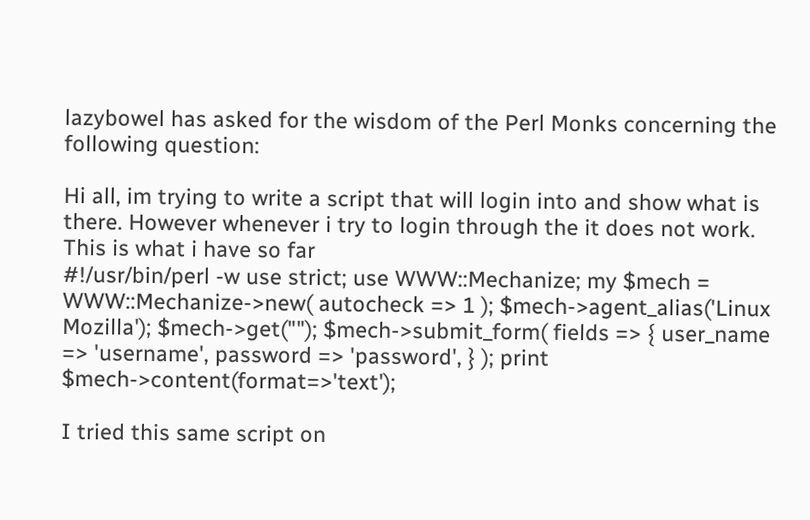lazybowel has asked for the wisdom of the Perl Monks concerning the following question:

Hi all, im trying to write a script that will login into and show what is there. However whenever i try to login through the it does not work. This is what i have so far
#!/usr/bin/perl -w use strict; use WWW::Mechanize; my $mech = WWW::Mechanize->new( autocheck => 1 ); $mech->agent_alias('Linux Mozilla'); $mech->get(""); $mech->submit_form( fields => { user_name => 'username', password => 'password', } ); print $mech->content(format=>'text');

I tried this same script on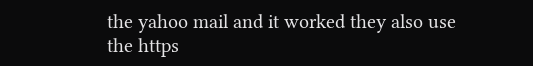the yahoo mail and it worked they also use the https